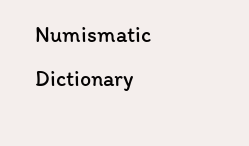Numismatic Dictionary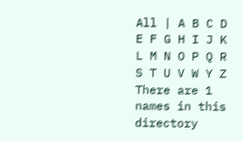All | A B C D E F G H I J K L M N O P Q R S T U V W Y Z
There are 1 names in this directory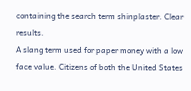containing the search term shinplaster. Clear results.
A slang term used for paper money with a low face value. Citizens of both the United States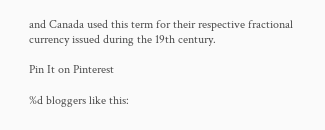and Canada used this term for their respective fractional currency issued during the 19th century.

Pin It on Pinterest

%d bloggers like this: